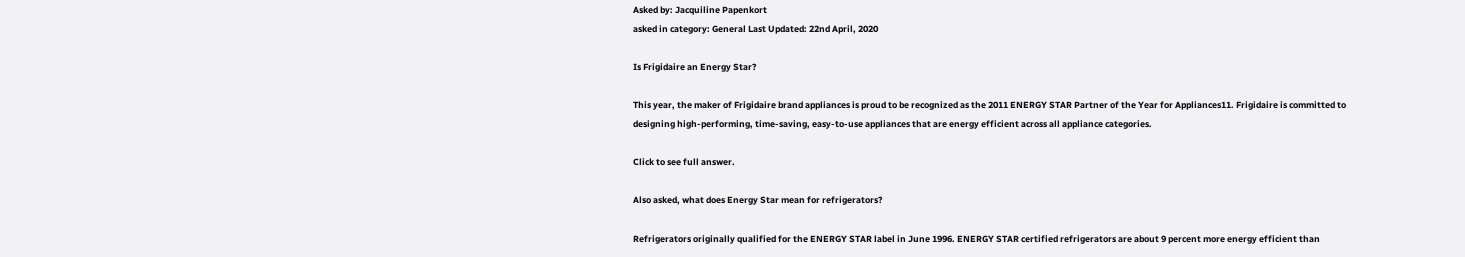Asked by: Jacquiline Papenkort
asked in category: General Last Updated: 22nd April, 2020

Is Frigidaire an Energy Star?

This year, the maker of Frigidaire brand appliances is proud to be recognized as the 2011 ENERGY STAR Partner of the Year for Appliances11. Frigidaire is committed to designing high-performing, time-saving, easy-to-use appliances that are energy efficient across all appliance categories.

Click to see full answer.

Also asked, what does Energy Star mean for refrigerators?

Refrigerators originally qualified for the ENERGY STAR label in June 1996. ENERGY STAR certified refrigerators are about 9 percent more energy efficient than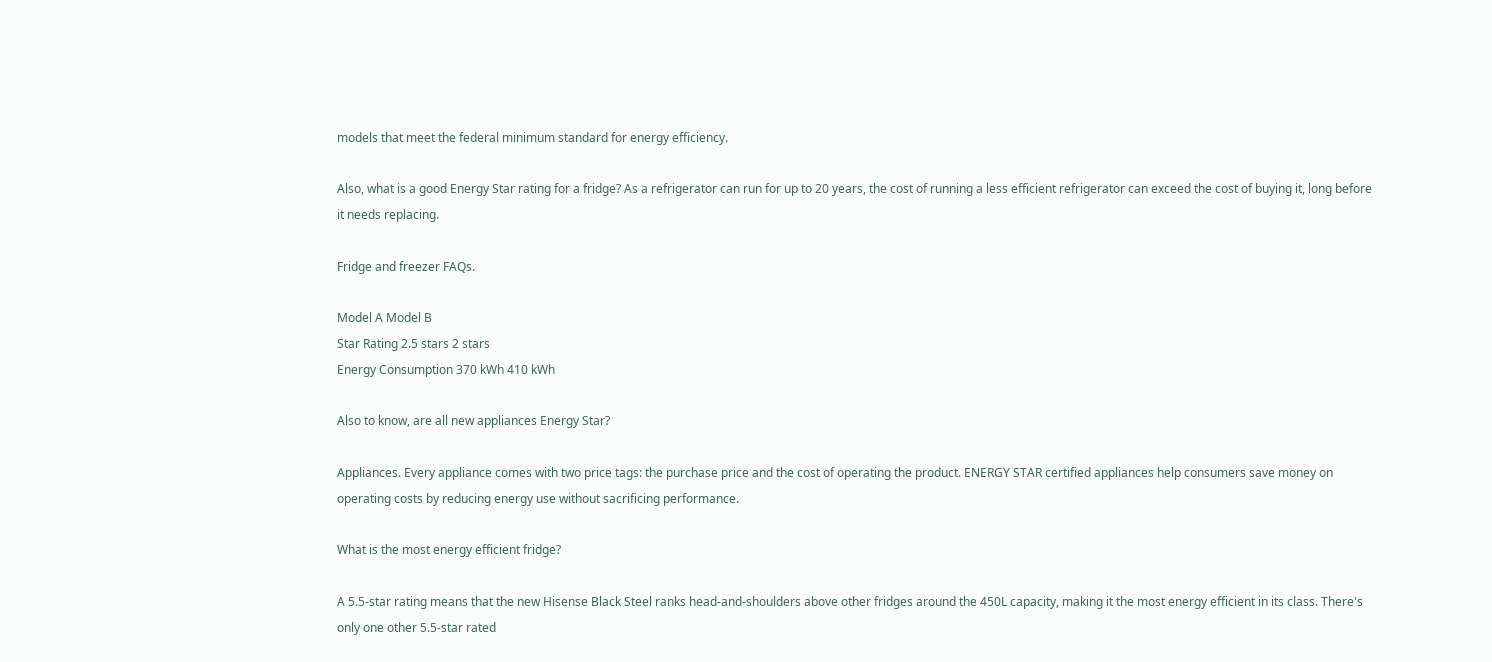models that meet the federal minimum standard for energy efficiency.

Also, what is a good Energy Star rating for a fridge? As a refrigerator can run for up to 20 years, the cost of running a less efficient refrigerator can exceed the cost of buying it, long before it needs replacing.

Fridge and freezer FAQs.

Model A Model B
Star Rating 2.5 stars 2 stars
Energy Consumption 370 kWh 410 kWh

Also to know, are all new appliances Energy Star?

Appliances. Every appliance comes with two price tags: the purchase price and the cost of operating the product. ENERGY STAR certified appliances help consumers save money on operating costs by reducing energy use without sacrificing performance.

What is the most energy efficient fridge?

A 5.5-star rating means that the new Hisense Black Steel ranks head-and-shoulders above other fridges around the 450L capacity, making it the most energy efficient in its class. There's only one other 5.5-star rated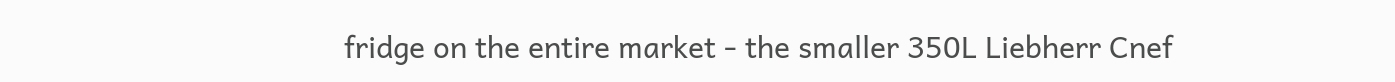fridge on the entire market - the smaller 350L Liebherr Cnef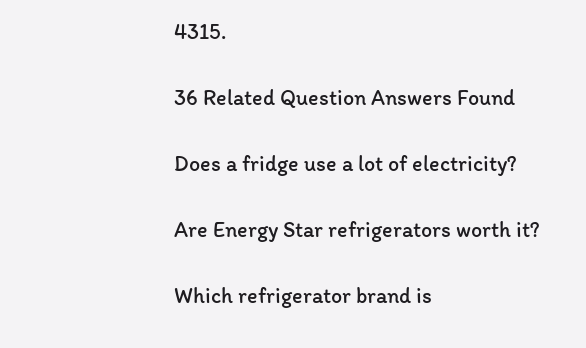4315.

36 Related Question Answers Found

Does a fridge use a lot of electricity?

Are Energy Star refrigerators worth it?

Which refrigerator brand is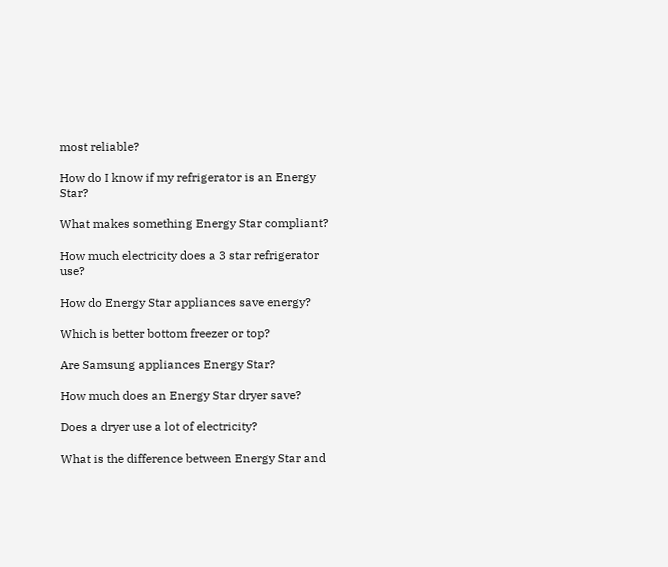most reliable?

How do I know if my refrigerator is an Energy Star?

What makes something Energy Star compliant?

How much electricity does a 3 star refrigerator use?

How do Energy Star appliances save energy?

Which is better bottom freezer or top?

Are Samsung appliances Energy Star?

How much does an Energy Star dryer save?

Does a dryer use a lot of electricity?

What is the difference between Energy Star and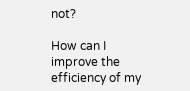not?

How can I improve the efficiency of my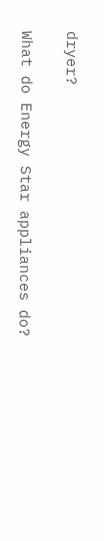dryer?

What do Energy Star appliances do?